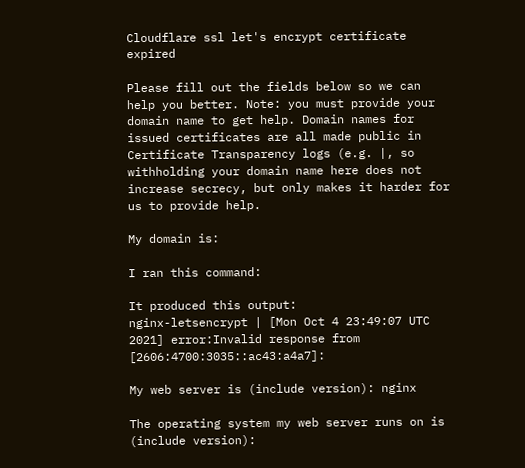Cloudflare ssl let's encrypt certificate expired

Please fill out the fields below so we can help you better. Note: you must provide your domain name to get help. Domain names for issued certificates are all made public in Certificate Transparency logs (e.g. |, so withholding your domain name here does not increase secrecy, but only makes it harder for us to provide help.

My domain is:

I ran this command:

It produced this output:
nginx-letsencrypt | [Mon Oct 4 23:49:07 UTC 2021] error:Invalid response from [2606:4700:3035::ac43:a4a7]:

My web server is (include version): nginx

The operating system my web server runs on is (include version):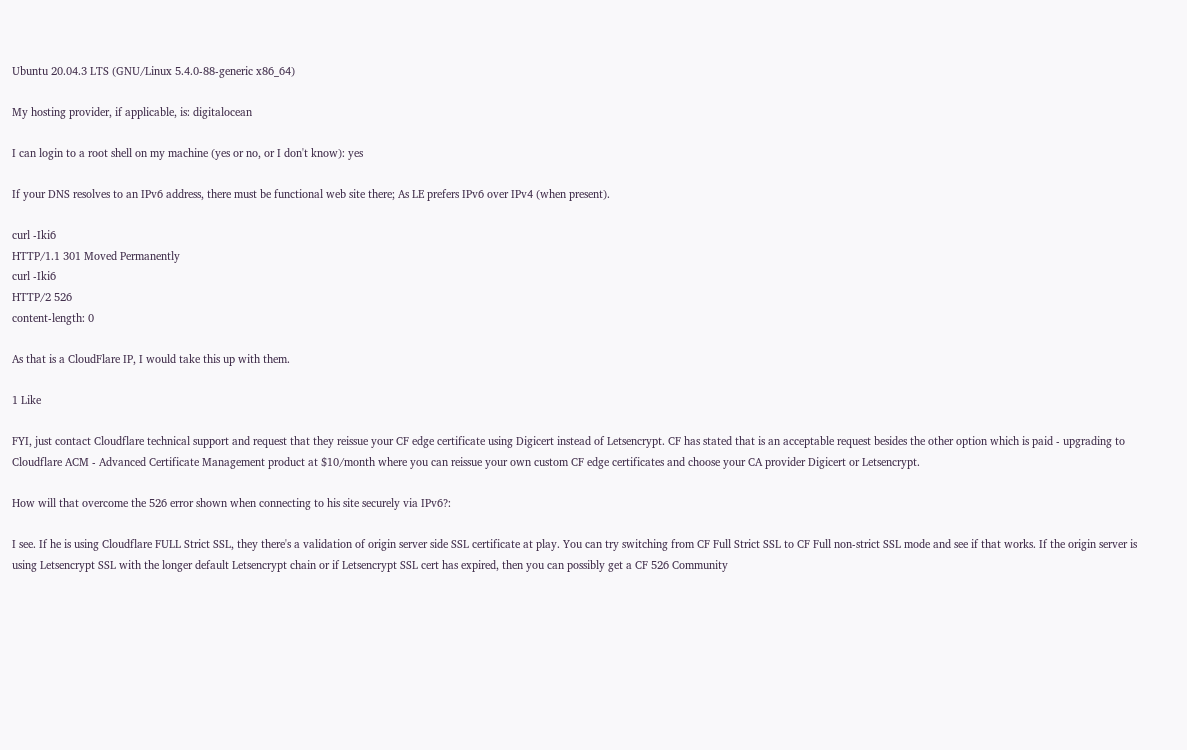Ubuntu 20.04.3 LTS (GNU/Linux 5.4.0-88-generic x86_64)

My hosting provider, if applicable, is: digitalocean

I can login to a root shell on my machine (yes or no, or I don't know): yes

If your DNS resolves to an IPv6 address, there must be functional web site there; As LE prefers IPv6 over IPv4 (when present).

curl -Iki6
HTTP/1.1 301 Moved Permanently
curl -Iki6
HTTP/2 526
content-length: 0

As that is a CloudFlare IP, I would take this up with them.

1 Like

FYI, just contact Cloudflare technical support and request that they reissue your CF edge certificate using Digicert instead of Letsencrypt. CF has stated that is an acceptable request besides the other option which is paid - upgrading to Cloudflare ACM - Advanced Certificate Management product at $10/month where you can reissue your own custom CF edge certificates and choose your CA provider Digicert or Letsencrypt.

How will that overcome the 526 error shown when connecting to his site securely via IPv6?:

I see. If he is using Cloudflare FULL Strict SSL, they there's a validation of origin server side SSL certificate at play. You can try switching from CF Full Strict SSL to CF Full non-strict SSL mode and see if that works. If the origin server is using Letsencrypt SSL with the longer default Letsencrypt chain or if Letsencrypt SSL cert has expired, then you can possibly get a CF 526 Community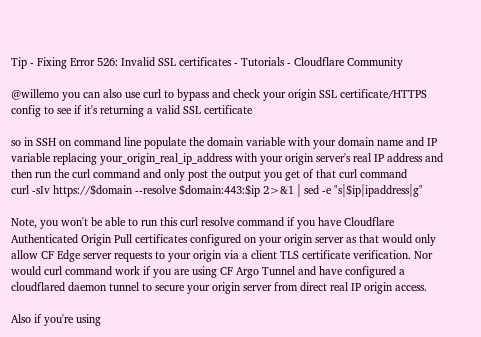Tip - Fixing Error 526: Invalid SSL certificates - Tutorials - Cloudflare Community

@willemo you can also use curl to bypass and check your origin SSL certificate/HTTPS config to see if it's returning a valid SSL certificate

so in SSH on command line populate the domain variable with your domain name and IP variable replacing your_origin_real_ip_address with your origin server's real IP address and then run the curl command and only post the output you get of that curl command
curl -sIv https://$domain --resolve $domain:443:$ip 2>&1 | sed -e "s|$ip|ipaddress|g"

Note, you won't be able to run this curl resolve command if you have Cloudflare Authenticated Origin Pull certificates configured on your origin server as that would only allow CF Edge server requests to your origin via a client TLS certificate verification. Nor would curl command work if you are using CF Argo Tunnel and have configured a cloudflared daemon tunnel to secure your origin server from direct real IP origin access.

Also if you're using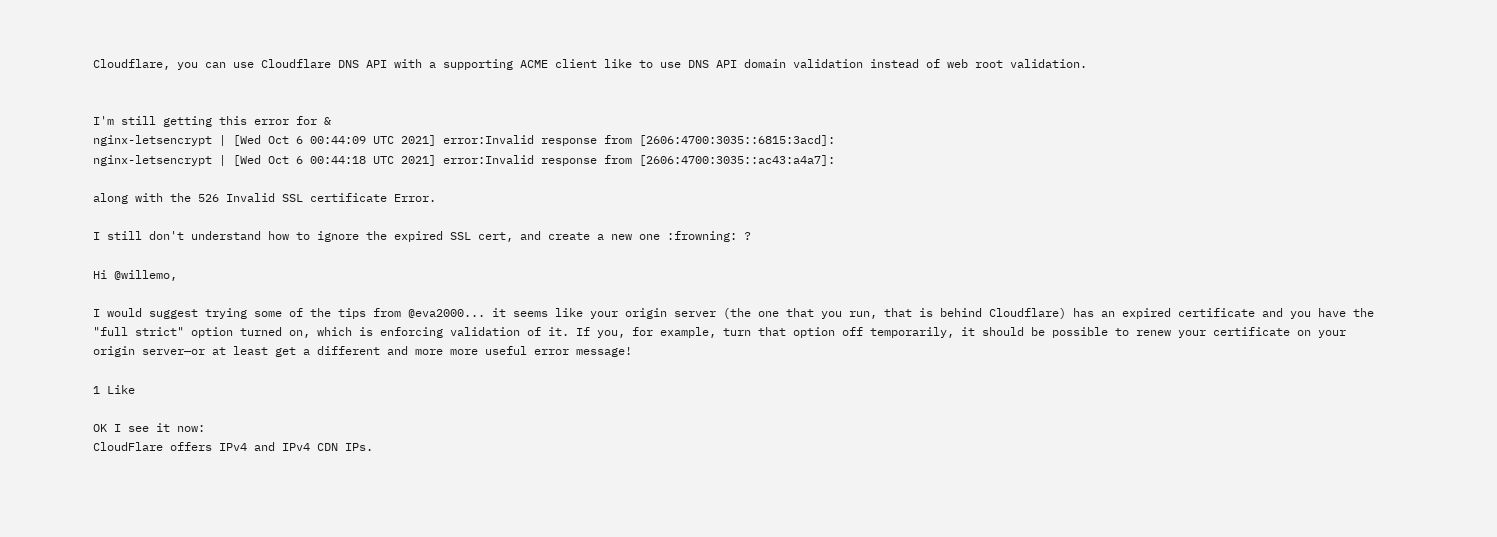Cloudflare, you can use Cloudflare DNS API with a supporting ACME client like to use DNS API domain validation instead of web root validation.


I'm still getting this error for &
nginx-letsencrypt | [Wed Oct 6 00:44:09 UTC 2021] error:Invalid response from [2606:4700:3035::6815:3acd]:
nginx-letsencrypt | [Wed Oct 6 00:44:18 UTC 2021] error:Invalid response from [2606:4700:3035::ac43:a4a7]:

along with the 526 Invalid SSL certificate Error.

I still don't understand how to ignore the expired SSL cert, and create a new one :frowning: ?

Hi @willemo,

I would suggest trying some of the tips from @eva2000... it seems like your origin server (the one that you run, that is behind Cloudflare) has an expired certificate and you have the "full strict" option turned on, which is enforcing validation of it. If you, for example, turn that option off temporarily, it should be possible to renew your certificate on your origin server—or at least get a different and more more useful error message!

1 Like

OK I see it now:
CloudFlare offers IPv4 and IPv4 CDN IPs.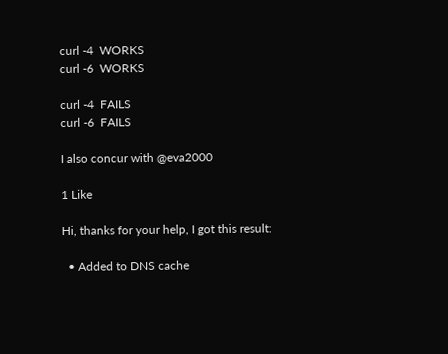curl -4  WORKS
curl -6  WORKS

curl -4  FAILS
curl -6  FAILS

I also concur with @eva2000

1 Like

Hi, thanks for your help, I got this result:

  • Added to DNS cache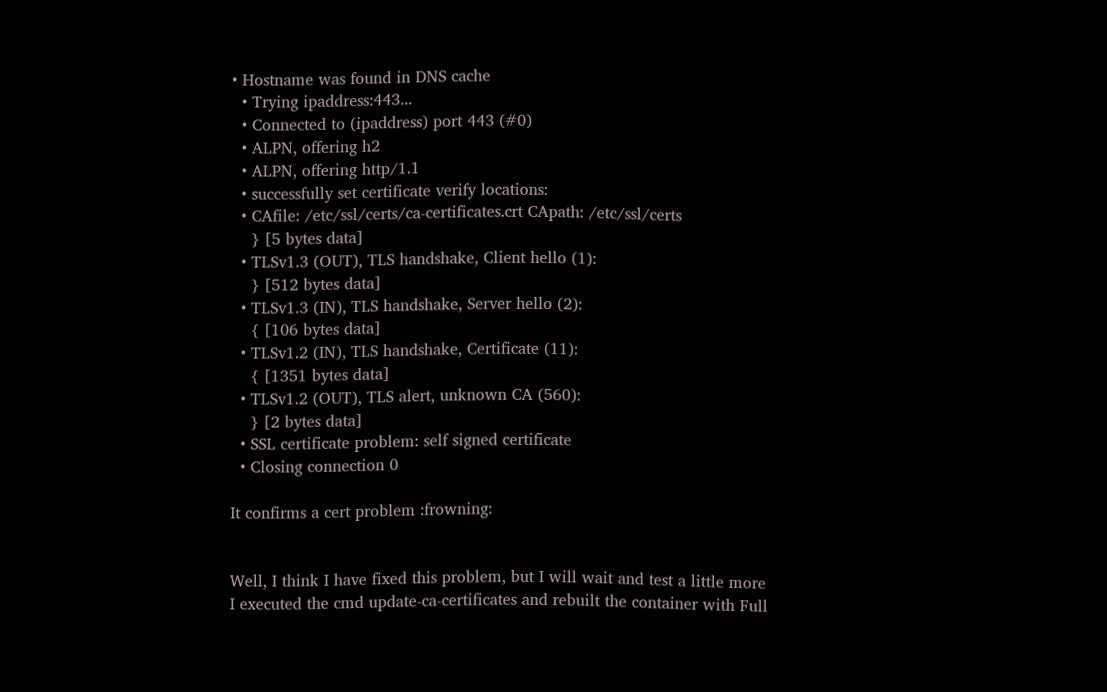• Hostname was found in DNS cache
  • Trying ipaddress:443...
  • Connected to (ipaddress) port 443 (#0)
  • ALPN, offering h2
  • ALPN, offering http/1.1
  • successfully set certificate verify locations:
  • CAfile: /etc/ssl/certs/ca-certificates.crt CApath: /etc/ssl/certs
    } [5 bytes data]
  • TLSv1.3 (OUT), TLS handshake, Client hello (1):
    } [512 bytes data]
  • TLSv1.3 (IN), TLS handshake, Server hello (2):
    { [106 bytes data]
  • TLSv1.2 (IN), TLS handshake, Certificate (11):
    { [1351 bytes data]
  • TLSv1.2 (OUT), TLS alert, unknown CA (560):
    } [2 bytes data]
  • SSL certificate problem: self signed certificate
  • Closing connection 0

It confirms a cert problem :frowning:


Well, I think I have fixed this problem, but I will wait and test a little more
I executed the cmd update-ca-certificates and rebuilt the container with Full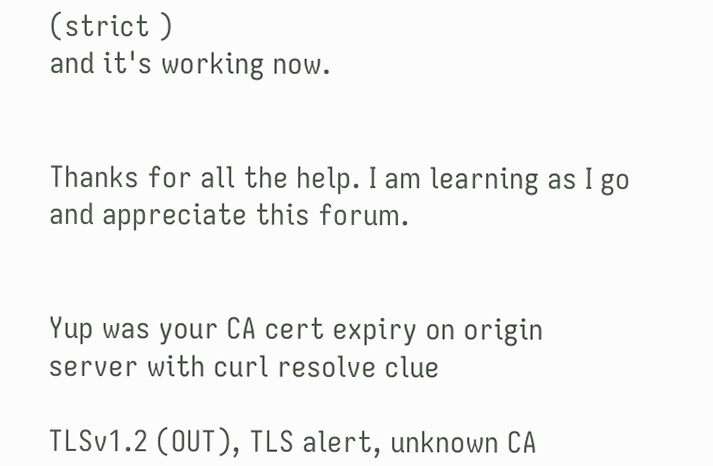(strict )
and it's working now.


Thanks for all the help. I am learning as I go and appreciate this forum.


Yup was your CA cert expiry on origin server with curl resolve clue

TLSv1.2 (OUT), TLS alert, unknown CA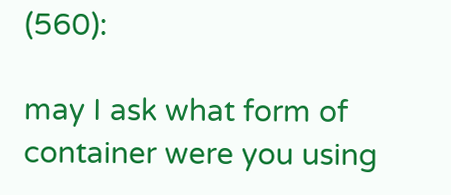(560):

may I ask what form of container were you using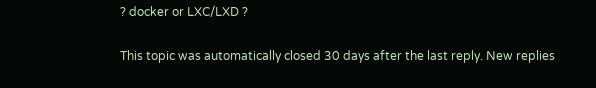? docker or LXC/LXD ?

This topic was automatically closed 30 days after the last reply. New replies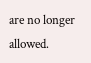are no longer allowed.